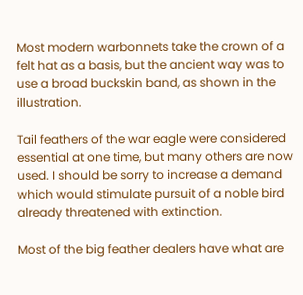Most modern warbonnets take the crown of a felt hat as a basis, but the ancient way was to use a broad buckskin band, as shown in the illustration.

Tail feathers of the war eagle were considered essential at one time, but many others are now used. I should be sorry to increase a demand which would stimulate pursuit of a noble bird already threatened with extinction.

Most of the big feather dealers have what are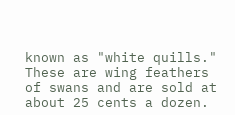known as "white quills." These are wing feathers of swans and are sold at about 25 cents a dozen.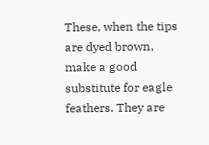These, when the tips are dyed brown, make a good substitute for eagle feathers. They are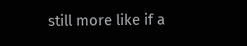still more like if a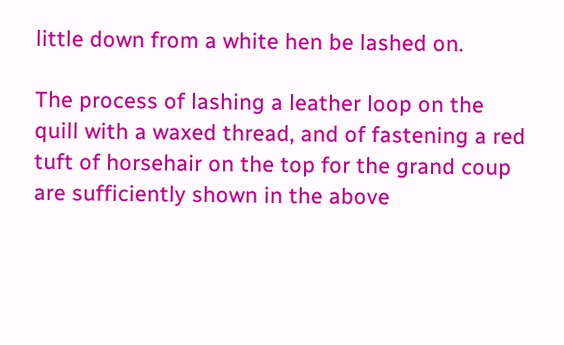little down from a white hen be lashed on.

The process of lashing a leather loop on the quill with a waxed thread, and of fastening a red tuft of horsehair on the top for the grand coup are sufficiently shown in the above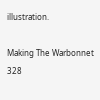illustration.

Making The Warbonnet 328